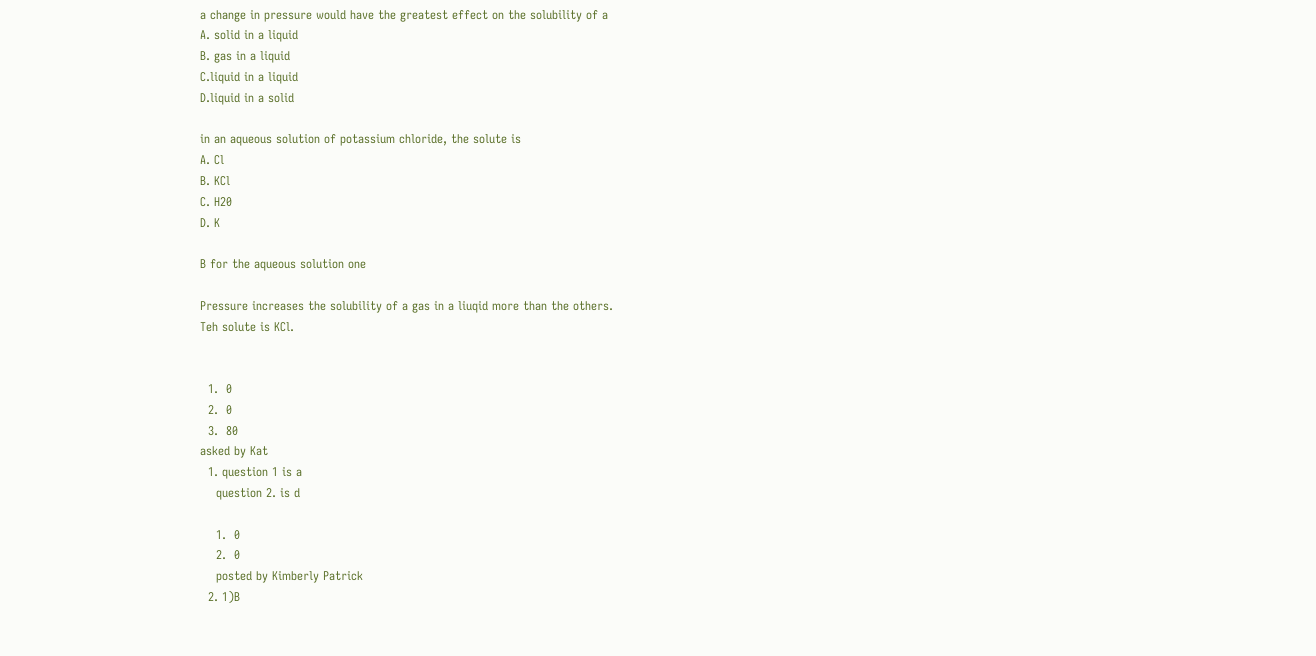a change in pressure would have the greatest effect on the solubility of a
A. solid in a liquid
B. gas in a liquid
C.liquid in a liquid
D.liquid in a solid

in an aqueous solution of potassium chloride, the solute is
A. Cl
B. KCl
C. H20
D. K

B for the aqueous solution one

Pressure increases the solubility of a gas in a liuqid more than the others.
Teh solute is KCl.


  1.  0
  2.  0
  3.  80
asked by Kat
  1. question 1 is a
    question 2. is d

    1.  0
    2.  0
    posted by Kimberly Patrick
  2. 1)B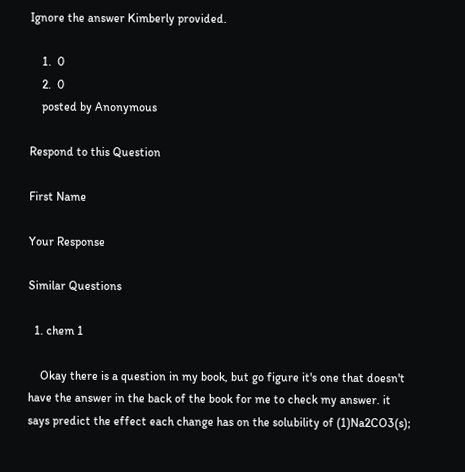Ignore the answer Kimberly provided.

    1.  0
    2.  0
    posted by Anonymous

Respond to this Question

First Name

Your Response

Similar Questions

  1. chem 1

    Okay there is a question in my book, but go figure it's one that doesn't have the answer in the back of the book for me to check my answer. it says predict the effect each change has on the solubility of (1)Na2CO3(s);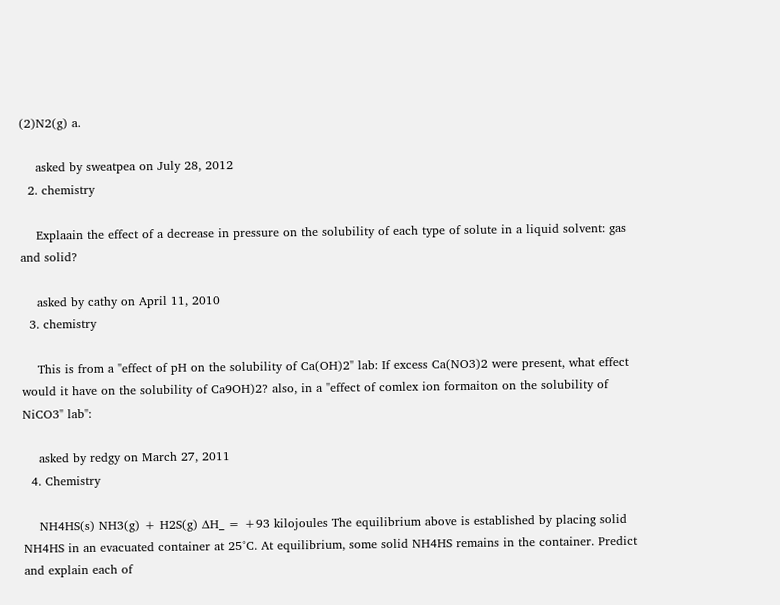(2)N2(g) a.

    asked by sweatpea on July 28, 2012
  2. chemistry

    Explaain the effect of a decrease in pressure on the solubility of each type of solute in a liquid solvent: gas and solid?

    asked by cathy on April 11, 2010
  3. chemistry

    This is from a "effect of pH on the solubility of Ca(OH)2" lab: If excess Ca(NO3)2 were present, what effect would it have on the solubility of Ca9OH)2? also, in a "effect of comlex ion formaiton on the solubility of NiCO3" lab":

    asked by redgy on March 27, 2011
  4. Chemistry

    NH4HS(s) NH3(g) + H2S(g) ∆H_ = +93 kilojoules The equilibrium above is established by placing solid NH4HS in an evacuated container at 25°C. At equilibrium, some solid NH4HS remains in the container. Predict and explain each of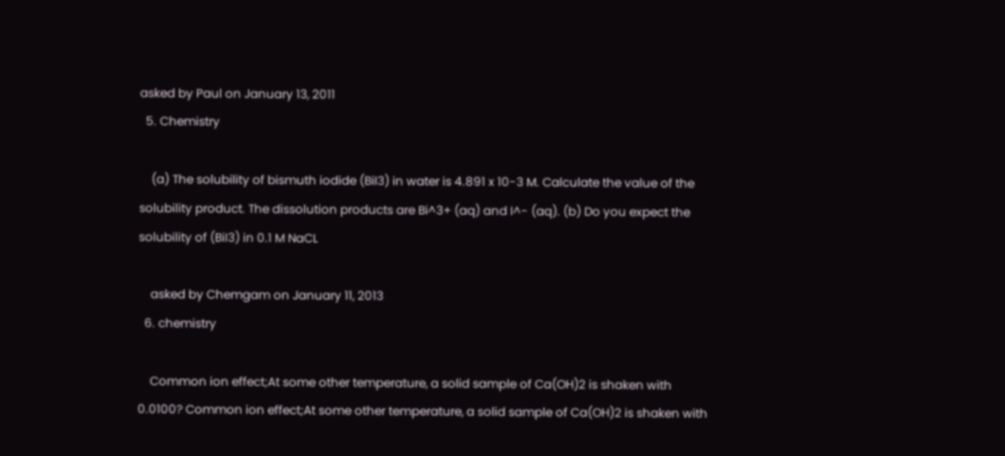asked by Paul on January 13, 2011
  5. Chemistry

    (a) The solubility of bismuth iodide (BiI3) in water is 4.891 x 10-3 M. Calculate the value of the solubility product. The dissolution products are Bi^3+ (aq) and I^- (aq). (b) Do you expect the solubility of (BiI3) in 0.1 M NaCL

    asked by Chemgam on January 11, 2013
  6. chemistry

    Common ion effect;At some other temperature, a solid sample of Ca(OH)2 is shaken with 0.0100? Common ion effect;At some other temperature, a solid sample of Ca(OH)2 is shaken with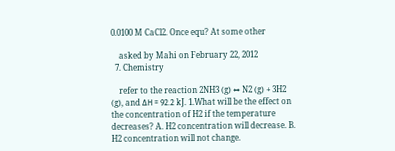0.0100 M CaCl2. Once equ? At some other

    asked by Mahi on February 22, 2012
  7. Chemistry

    refer to the reaction 2NH3 (g) ↔ N2 (g) + 3H2 (g), and ΔH = 92.2 kJ. 1.What will be the effect on the concentration of H2 if the temperature decreases? A. H2 concentration will decrease. B. H2 concentration will not change.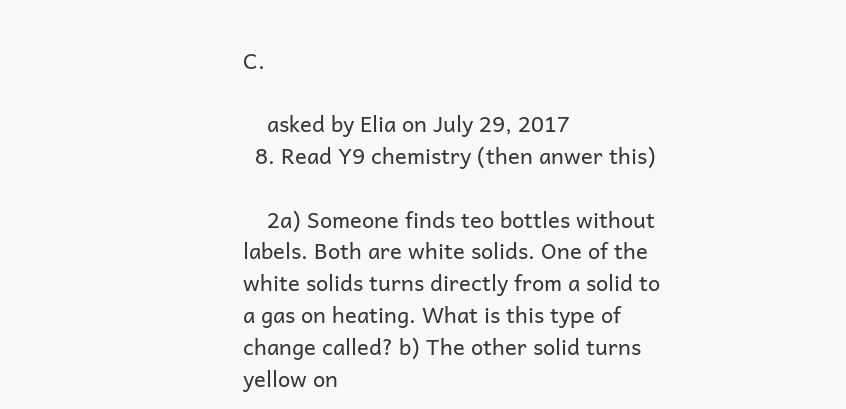C.

    asked by Elia on July 29, 2017
  8. Read Y9 chemistry (then anwer this)

    2a) Someone finds teo bottles without labels. Both are white solids. One of the white solids turns directly from a solid to a gas on heating. What is this type of change called? b) The other solid turns yellow on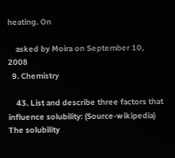heating. On

    asked by Moira on September 10, 2008
  9. Chemistry

    43. List and describe three factors that influence solubility: (Source-wikipedia) The solubility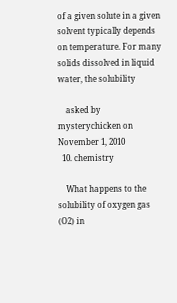of a given solute in a given solvent typically depends on temperature. For many solids dissolved in liquid water, the solubility

    asked by mysterychicken on November 1, 2010
  10. chemistry

    What happens to the solubility of oxygen gas (O2) in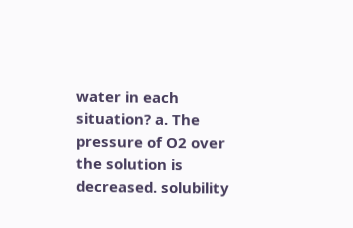water in each situation? a. The pressure of O2 over the solution is decreased. solubility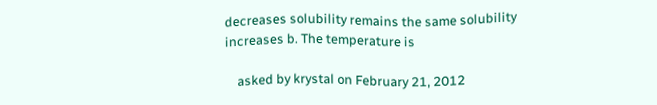decreases solubility remains the same solubility increases b. The temperature is

    asked by krystal on February 21, 2012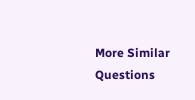More Similar Questions